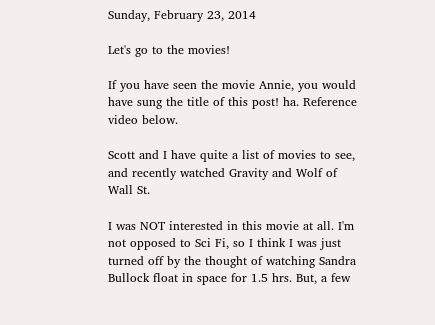Sunday, February 23, 2014

Let's go to the movies!

If you have seen the movie Annie, you would have sung the title of this post! ha. Reference video below.

Scott and I have quite a list of movies to see, and recently watched Gravity and Wolf of Wall St.

I was NOT interested in this movie at all. I'm not opposed to Sci Fi, so I think I was just turned off by the thought of watching Sandra Bullock float in space for 1.5 hrs. But, a few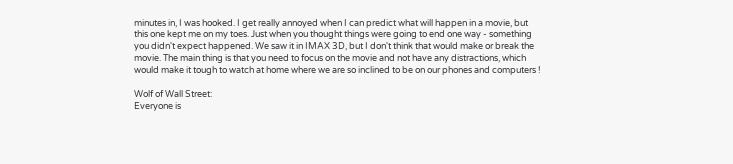minutes in, I was hooked. I get really annoyed when I can predict what will happen in a movie, but this one kept me on my toes. Just when you thought things were going to end one way - something you didn't expect happened. We saw it in IMAX 3D, but I don't think that would make or break the movie. The main thing is that you need to focus on the movie and not have any distractions, which would make it tough to watch at home where we are so inclined to be on our phones and computers !

Wolf of Wall Street:
Everyone is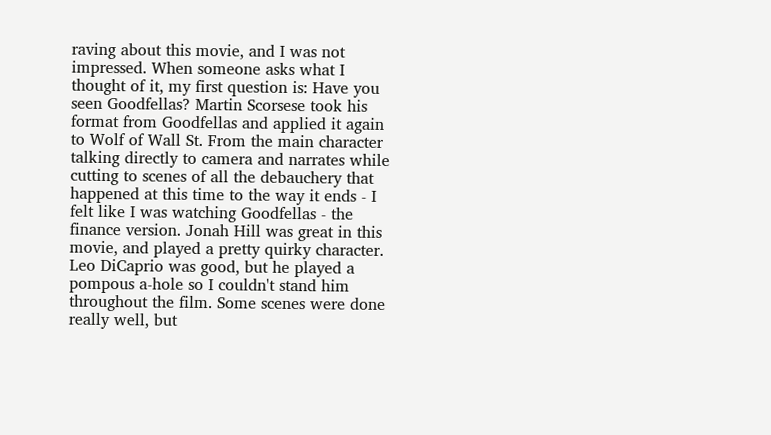raving about this movie, and I was not impressed. When someone asks what I thought of it, my first question is: Have you seen Goodfellas? Martin Scorsese took his format from Goodfellas and applied it again to Wolf of Wall St. From the main character talking directly to camera and narrates while cutting to scenes of all the debauchery that happened at this time to the way it ends - I felt like I was watching Goodfellas - the finance version. Jonah Hill was great in this movie, and played a pretty quirky character. Leo DiCaprio was good, but he played a pompous a-hole so I couldn't stand him throughout the film. Some scenes were done really well, but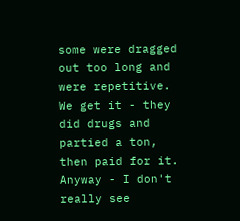some were dragged out too long and were repetitive. We get it - they did drugs and partied a ton, then paid for it. Anyway - I don't really see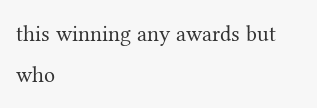this winning any awards but who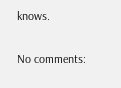knows.

No comments: